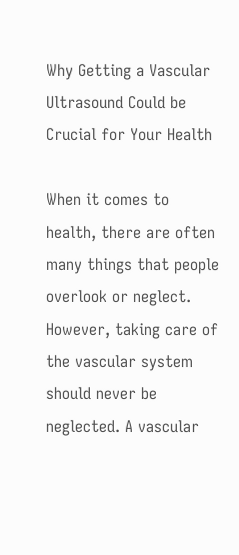Why Getting a Vascular Ultrasound Could be Crucial for Your Health

When it comes to health, there are often many things that people overlook or neglect. However, taking care of the vascular system should never be neglected. A vascular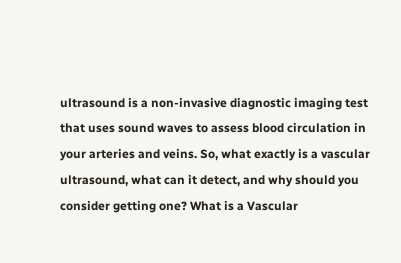ultrasound is a non-invasive diagnostic imaging test that uses sound waves to assess blood circulation in your arteries and veins. So, what exactly is a vascular ultrasound, what can it detect, and why should you consider getting one? What is a Vascular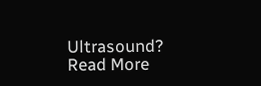Ultrasound? Read More